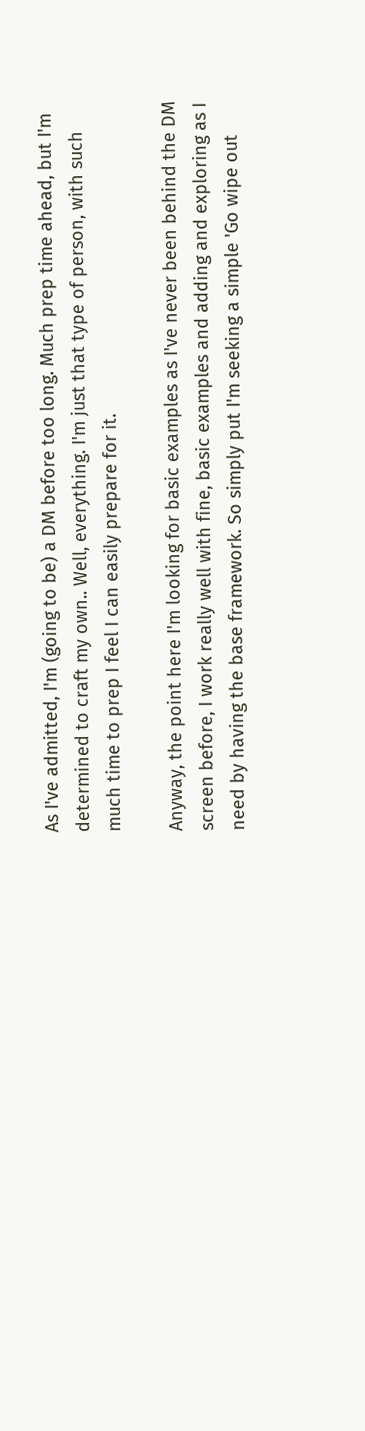As I've admitted, I'm (going to be) a DM before too long. Much prep time ahead, but I'm determined to craft my own.. Well, everything. I'm just that type of person, with such much time to prep I feel I can easily prepare for it.

Anyway, the point here I'm looking for basic examples as I've never been behind the DM screen before, I work really well with fine, basic examples and adding and exploring as I need by having the base framework. So simply put I'm seeking a simple 'Go wipe out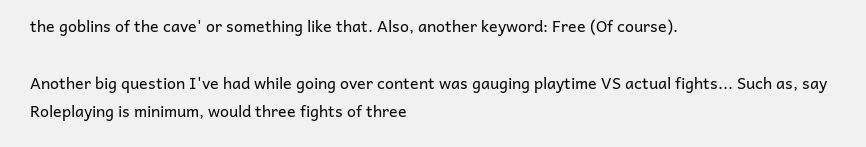the goblins of the cave' or something like that. Also, another keyword: Free (Of course).

Another big question I've had while going over content was gauging playtime VS actual fights... Such as, say Roleplaying is minimum, would three fights of three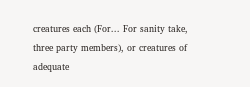creatures each (For... For sanity take, three party members), or creatures of adequate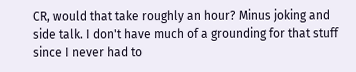CR, would that take roughly an hour? Minus joking and side talk. I don't have much of a grounding for that stuff since I never had to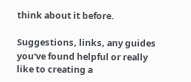think about it before.

Suggestions, links, any guides you've found helpful or really like to creating a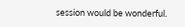session would be wonderful.